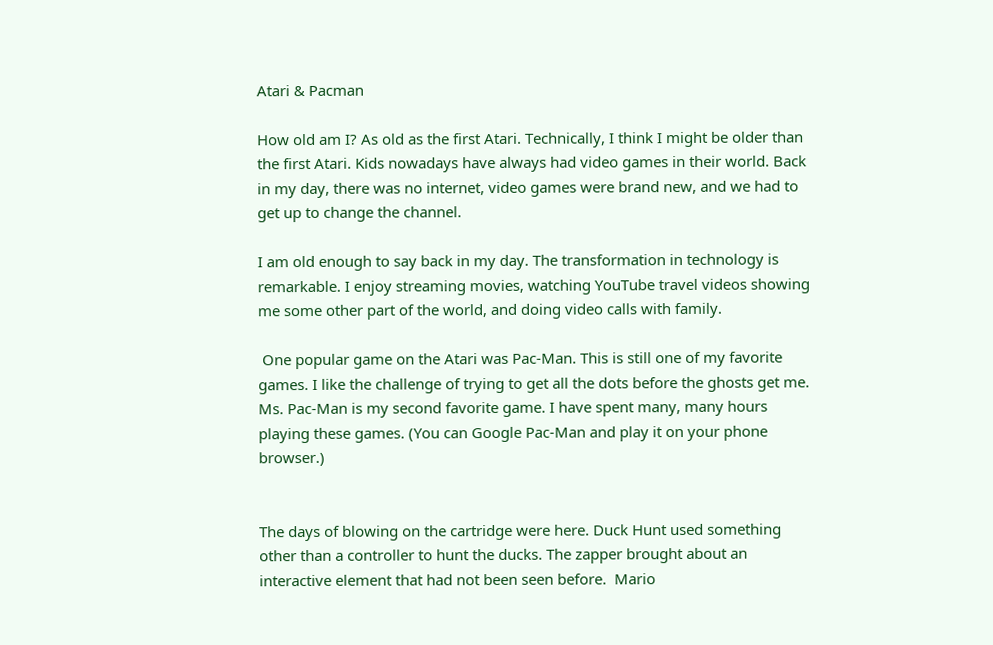Atari & Pacman

How old am I? As old as the first Atari. Technically, I think I might be older than the first Atari. Kids nowadays have always had video games in their world. Back in my day, there was no internet, video games were brand new, and we had to get up to change the channel.

I am old enough to say back in my day. The transformation in technology is remarkable. I enjoy streaming movies, watching YouTube travel videos showing me some other part of the world, and doing video calls with family.

 One popular game on the Atari was Pac-Man. This is still one of my favorite games. I like the challenge of trying to get all the dots before the ghosts get me. Ms. Pac-Man is my second favorite game. I have spent many, many hours playing these games. (You can Google Pac-Man and play it on your phone browser.)


The days of blowing on the cartridge were here. Duck Hunt used something other than a controller to hunt the ducks. The zapper brought about an interactive element that had not been seen before.  Mario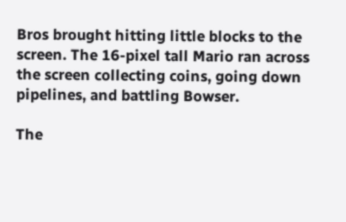Bros brought hitting little blocks to the screen. The 16-pixel tall Mario ran across the screen collecting coins, going down pipelines, and battling Bowser.

The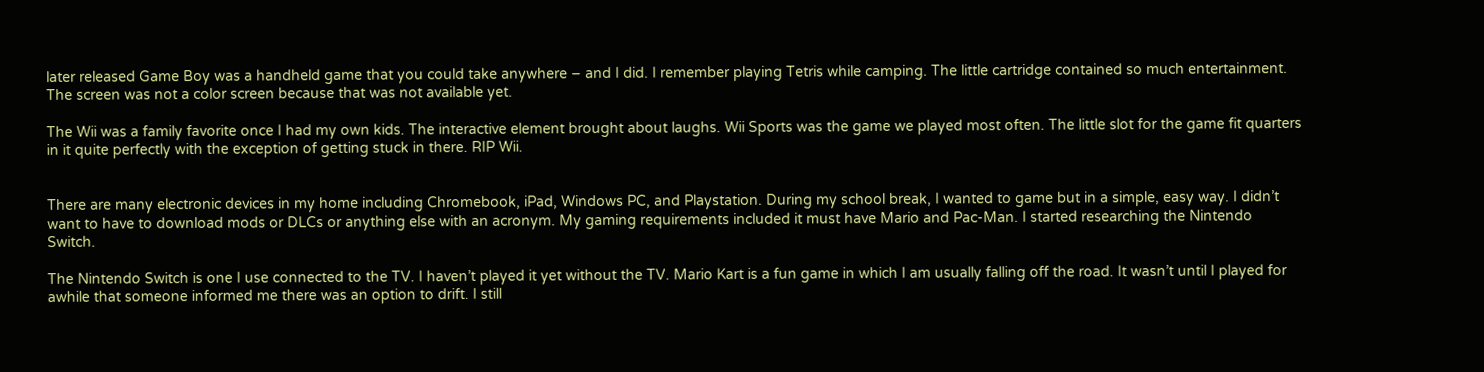later released Game Boy was a handheld game that you could take anywhere – and I did. I remember playing Tetris while camping. The little cartridge contained so much entertainment. The screen was not a color screen because that was not available yet.

The Wii was a family favorite once I had my own kids. The interactive element brought about laughs. Wii Sports was the game we played most often. The little slot for the game fit quarters in it quite perfectly with the exception of getting stuck in there. RIP Wii.


There are many electronic devices in my home including Chromebook, iPad, Windows PC, and Playstation. During my school break, I wanted to game but in a simple, easy way. I didn’t want to have to download mods or DLCs or anything else with an acronym. My gaming requirements included it must have Mario and Pac-Man. I started researching the Nintendo Switch.

The Nintendo Switch is one I use connected to the TV. I haven’t played it yet without the TV. Mario Kart is a fun game in which I am usually falling off the road. It wasn’t until I played for awhile that someone informed me there was an option to drift. I still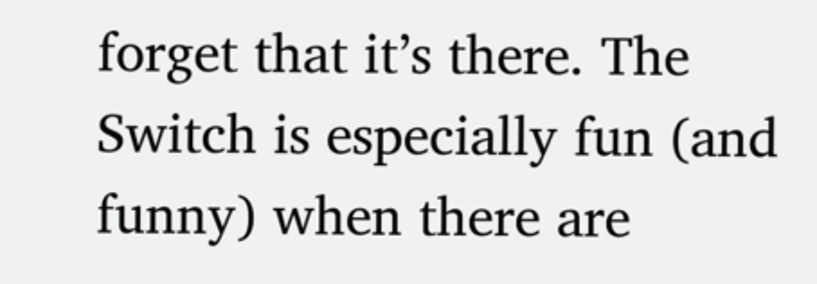forget that it’s there. The Switch is especially fun (and funny) when there are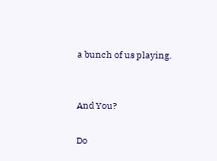a bunch of us playing.


And You?

Do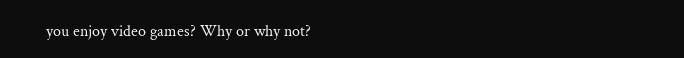you enjoy video games? Why or why not?